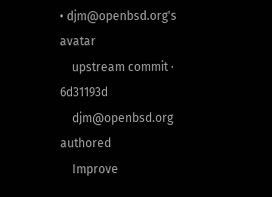• djm@openbsd.org's avatar
    upstream commit · 6d31193d
    djm@openbsd.org authored
    Improve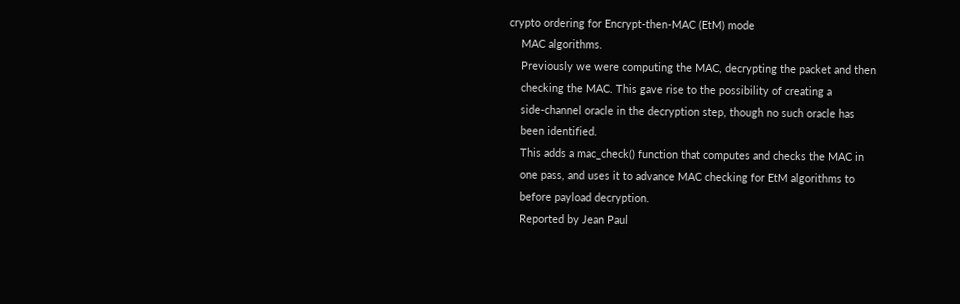crypto ordering for Encrypt-then-MAC (EtM) mode
    MAC algorithms.
    Previously we were computing the MAC, decrypting the packet and then
    checking the MAC. This gave rise to the possibility of creating a
    side-channel oracle in the decryption step, though no such oracle has
    been identified.
    This adds a mac_check() function that computes and checks the MAC in
    one pass, and uses it to advance MAC checking for EtM algorithms to
    before payload decryption.
    Reported by Jean Paul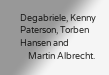Degabriele, Kenny Paterson, Torben Hansen and
    Martin Albrecht.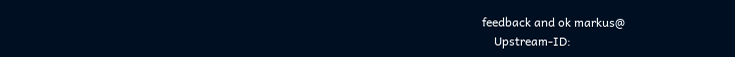feedback and ok markus@
    Upstream-ID: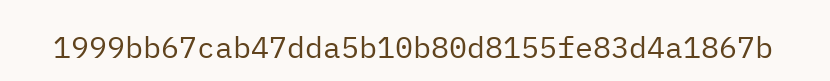1999bb67cab47dda5b10b80d8155fe83d4a1867b